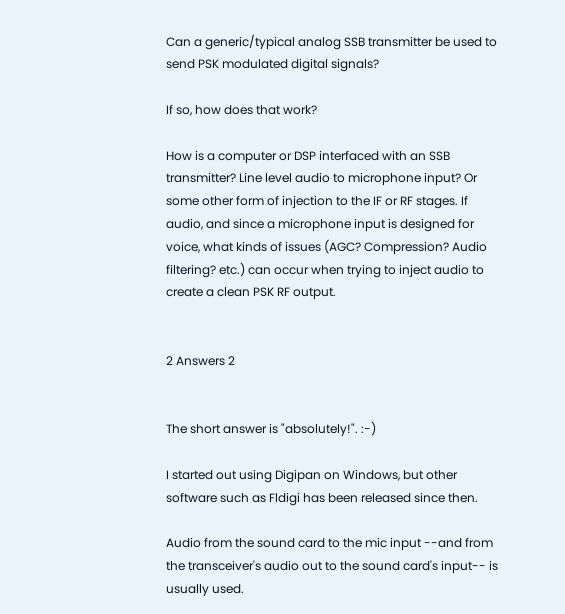Can a generic/typical analog SSB transmitter be used to send PSK modulated digital signals?

If so, how does that work?

How is a computer or DSP interfaced with an SSB transmitter? Line level audio to microphone input? Or some other form of injection to the IF or RF stages. If audio, and since a microphone input is designed for voice, what kinds of issues (AGC? Compression? Audio filtering? etc.) can occur when trying to inject audio to create a clean PSK RF output.


2 Answers 2


The short answer is "absolutely!". :-)

I started out using Digipan on Windows, but other software such as Fldigi has been released since then.

Audio from the sound card to the mic input --and from the transceiver's audio out to the sound card's input-- is usually used.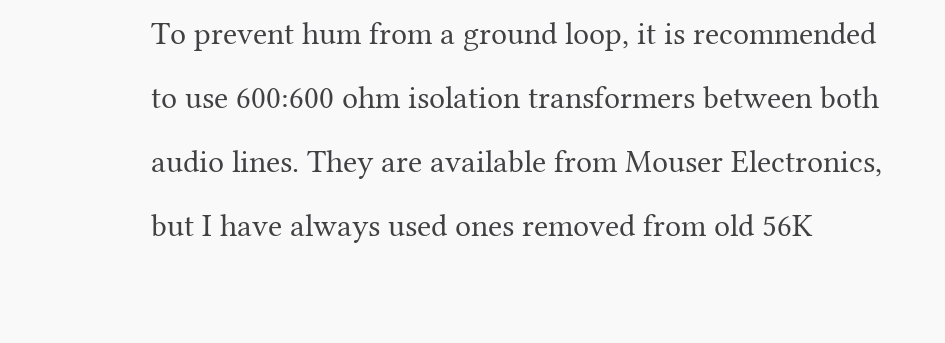To prevent hum from a ground loop, it is recommended to use 600:600 ohm isolation transformers between both audio lines. They are available from Mouser Electronics, but I have always used ones removed from old 56K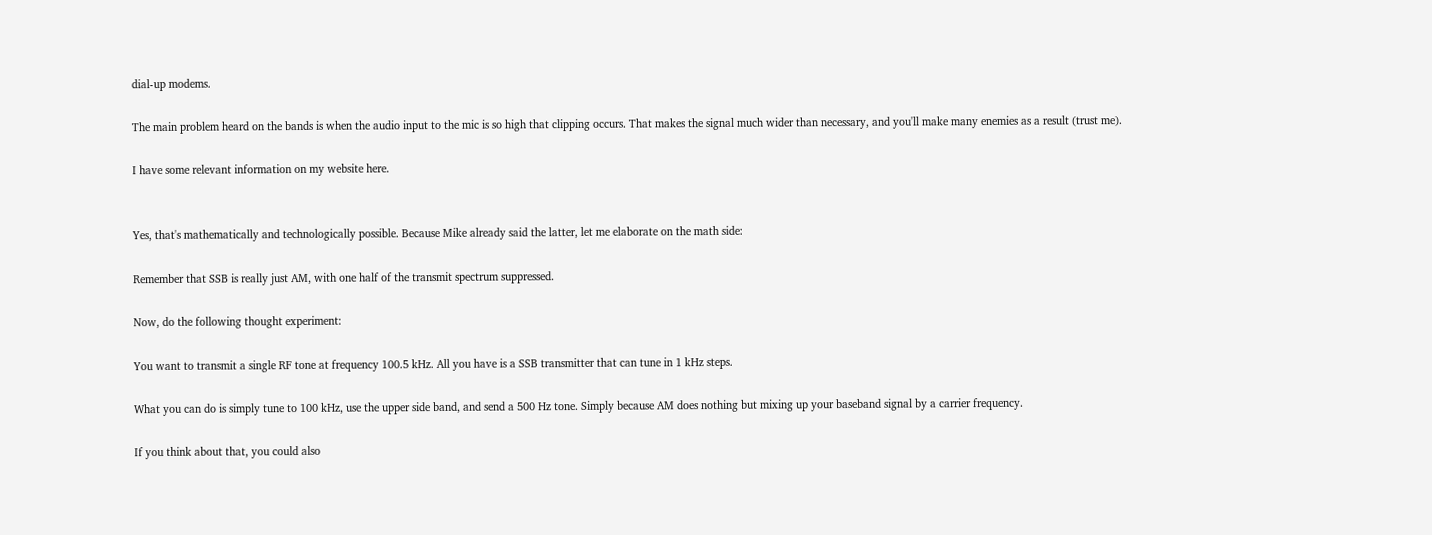dial-up modems.

The main problem heard on the bands is when the audio input to the mic is so high that clipping occurs. That makes the signal much wider than necessary, and you'll make many enemies as a result (trust me).

I have some relevant information on my website here.


Yes, that's mathematically and technologically possible. Because Mike already said the latter, let me elaborate on the math side:

Remember that SSB is really just AM, with one half of the transmit spectrum suppressed.

Now, do the following thought experiment:

You want to transmit a single RF tone at frequency 100.5 kHz. All you have is a SSB transmitter that can tune in 1 kHz steps.

What you can do is simply tune to 100 kHz, use the upper side band, and send a 500 Hz tone. Simply because AM does nothing but mixing up your baseband signal by a carrier frequency.

If you think about that, you could also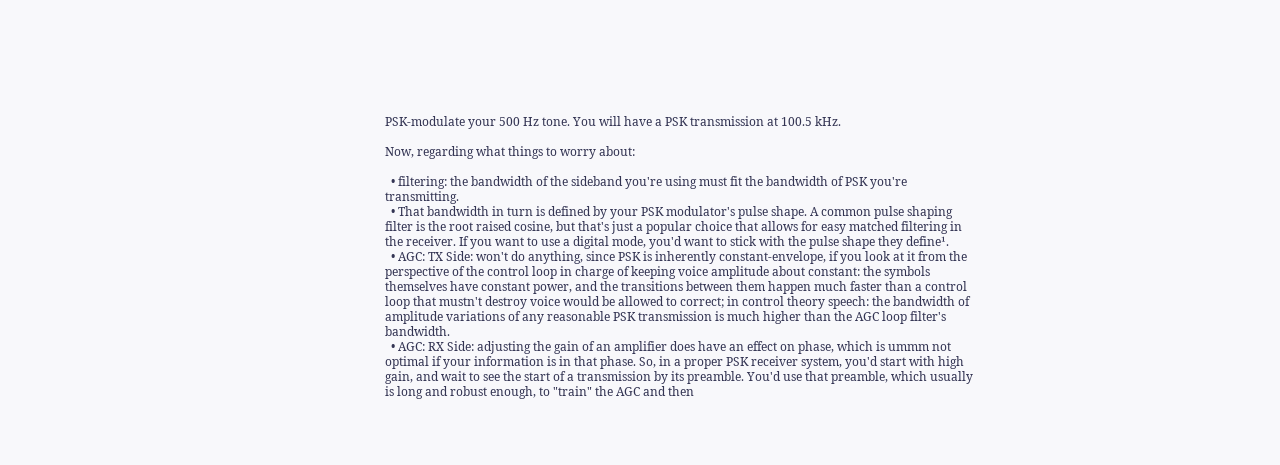PSK-modulate your 500 Hz tone. You will have a PSK transmission at 100.5 kHz.

Now, regarding what things to worry about:

  • filtering: the bandwidth of the sideband you're using must fit the bandwidth of PSK you're transmitting.
  • That bandwidth in turn is defined by your PSK modulator's pulse shape. A common pulse shaping filter is the root raised cosine, but that's just a popular choice that allows for easy matched filtering in the receiver. If you want to use a digital mode, you'd want to stick with the pulse shape they define¹.
  • AGC: TX Side: won't do anything, since PSK is inherently constant-envelope, if you look at it from the perspective of the control loop in charge of keeping voice amplitude about constant: the symbols themselves have constant power, and the transitions between them happen much faster than a control loop that mustn't destroy voice would be allowed to correct; in control theory speech: the bandwidth of amplitude variations of any reasonable PSK transmission is much higher than the AGC loop filter's bandwidth.
  • AGC: RX Side: adjusting the gain of an amplifier does have an effect on phase, which is ummm not optimal if your information is in that phase. So, in a proper PSK receiver system, you'd start with high gain, and wait to see the start of a transmission by its preamble. You'd use that preamble, which usually is long and robust enough, to "train" the AGC and then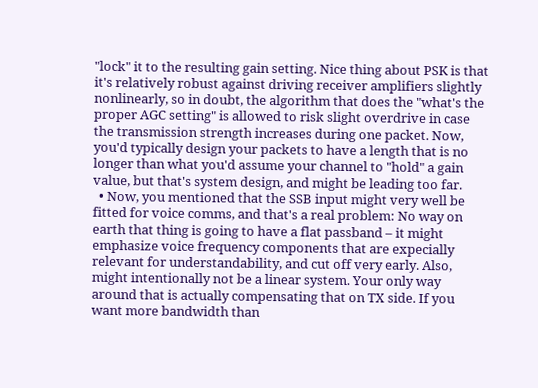"lock" it to the resulting gain setting. Nice thing about PSK is that it's relatively robust against driving receiver amplifiers slightly nonlinearly, so in doubt, the algorithm that does the "what's the proper AGC setting" is allowed to risk slight overdrive in case the transmission strength increases during one packet. Now, you'd typically design your packets to have a length that is no longer than what you'd assume your channel to "hold" a gain value, but that's system design, and might be leading too far.
  • Now, you mentioned that the SSB input might very well be fitted for voice comms, and that's a real problem: No way on earth that thing is going to have a flat passband – it might emphasize voice frequency components that are expecially relevant for understandability, and cut off very early. Also, might intentionally not be a linear system. Your only way around that is actually compensating that on TX side. If you want more bandwidth than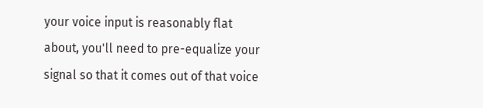your voice input is reasonably flat about, you'll need to pre-equalize your signal so that it comes out of that voice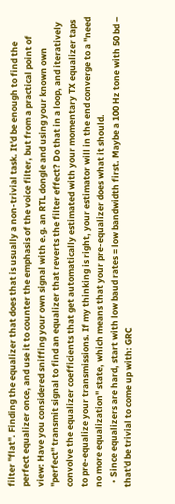filter "flat". Finding the equalizer that does that is usually a non-trivial task. It'd be enough to find the perfect equalizer once, and use it to counter the emphasis of the voice filter, but from a practical point of view: Have you considered sniffing your own signal with e.g. an RTL dongle and using your known own "perfect" transmit signal to find an equalizer that reverts the filter effect? Do that in a loop, and iteratively convolve the equalizer coefficients that get automatically estimated with your momentary TX equalizer taps to pre-equalize your transmissions. If my thinking is right, your estimator will in the end converge to a "need no more equalization" state, which means that your pre-equalizer does what it should.
  • Since equalizers are hard, start with low baud rates = low bandwidth first. Maybe a 100 Hz tone with 50 bd – that'd be trivial to come up with: GRC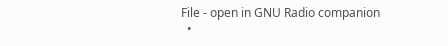File - open in GNU Radio companion
  •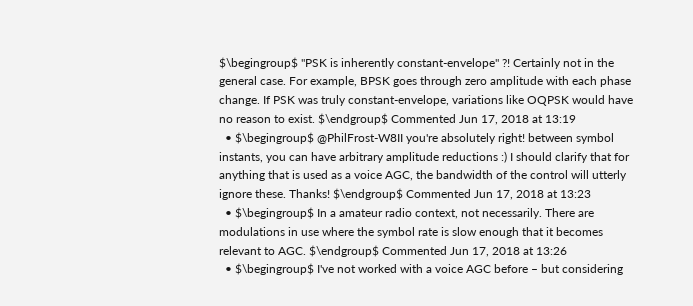$\begingroup$ "PSK is inherently constant-envelope" ?! Certainly not in the general case. For example, BPSK goes through zero amplitude with each phase change. If PSK was truly constant-envelope, variations like OQPSK would have no reason to exist. $\endgroup$ Commented Jun 17, 2018 at 13:19
  • $\begingroup$ @PhilFrost-W8II you're absolutely right! between symbol instants, you can have arbitrary amplitude reductions :) I should clarify that for anything that is used as a voice AGC, the bandwidth of the control will utterly ignore these. Thanks! $\endgroup$ Commented Jun 17, 2018 at 13:23
  • $\begingroup$ In a amateur radio context, not necessarily. There are modulations in use where the symbol rate is slow enough that it becomes relevant to AGC. $\endgroup$ Commented Jun 17, 2018 at 13:26
  • $\begingroup$ I've not worked with a voice AGC before – but considering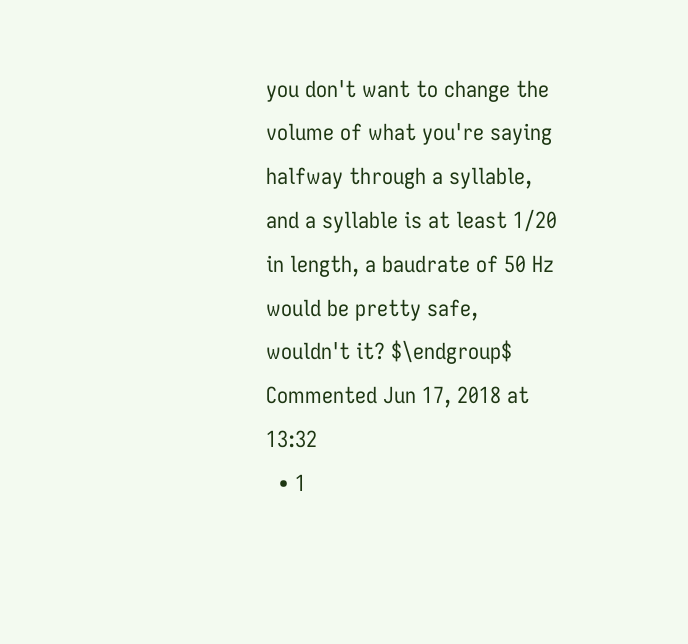you don't want to change the volume of what you're saying halfway through a syllable, and a syllable is at least 1/20 in length, a baudrate of 50 Hz would be pretty safe, wouldn't it? $\endgroup$ Commented Jun 17, 2018 at 13:32
  • 1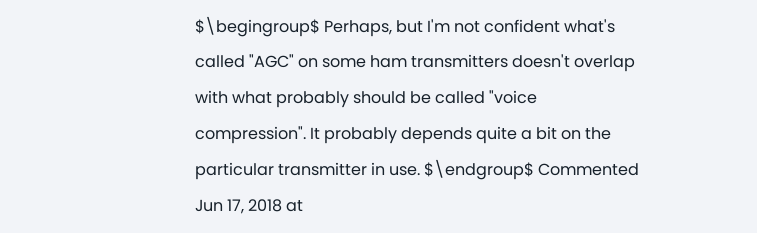$\begingroup$ Perhaps, but I'm not confident what's called "AGC" on some ham transmitters doesn't overlap with what probably should be called "voice compression". It probably depends quite a bit on the particular transmitter in use. $\endgroup$ Commented Jun 17, 2018 at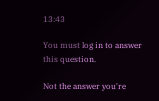13:43

You must log in to answer this question.

Not the answer you're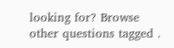looking for? Browse other questions tagged .